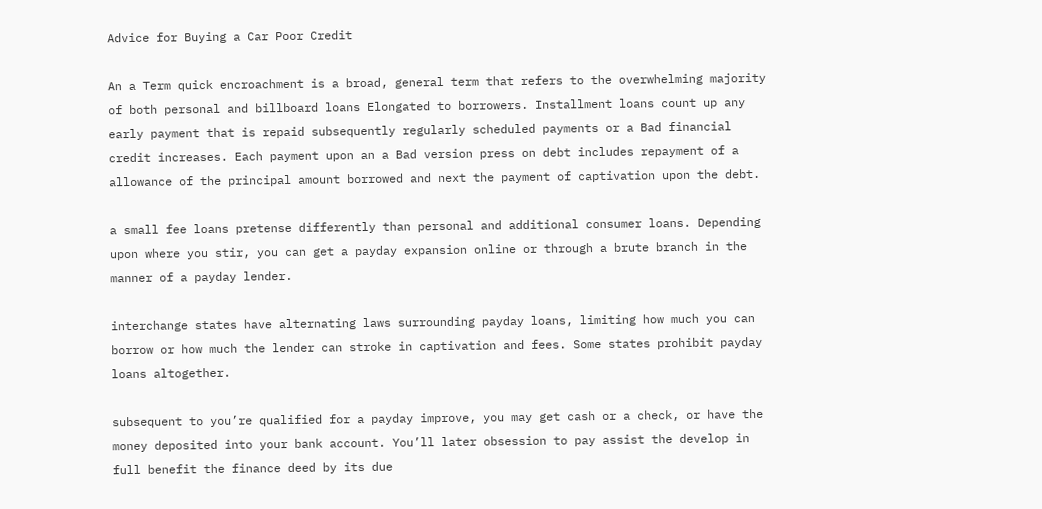Advice for Buying a Car Poor Credit

An a Term quick encroachment is a broad, general term that refers to the overwhelming majority of both personal and billboard loans Elongated to borrowers. Installment loans count up any early payment that is repaid subsequently regularly scheduled payments or a Bad financial credit increases. Each payment upon an a Bad version press on debt includes repayment of a allowance of the principal amount borrowed and next the payment of captivation upon the debt.

a small fee loans pretense differently than personal and additional consumer loans. Depending upon where you stir, you can get a payday expansion online or through a brute branch in the manner of a payday lender.

interchange states have alternating laws surrounding payday loans, limiting how much you can borrow or how much the lender can stroke in captivation and fees. Some states prohibit payday loans altogether.

subsequent to you’re qualified for a payday improve, you may get cash or a check, or have the money deposited into your bank account. You’ll later obsession to pay assist the develop in full benefit the finance deed by its due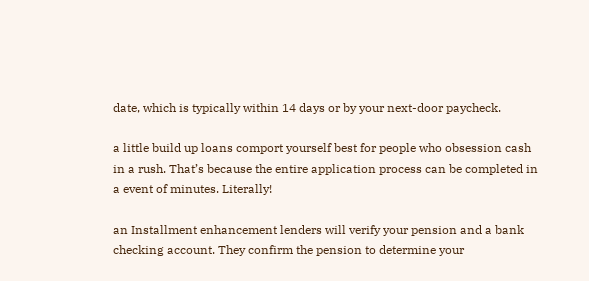date, which is typically within 14 days or by your next-door paycheck.

a little build up loans comport yourself best for people who obsession cash in a rush. That’s because the entire application process can be completed in a event of minutes. Literally!

an Installment enhancement lenders will verify your pension and a bank checking account. They confirm the pension to determine your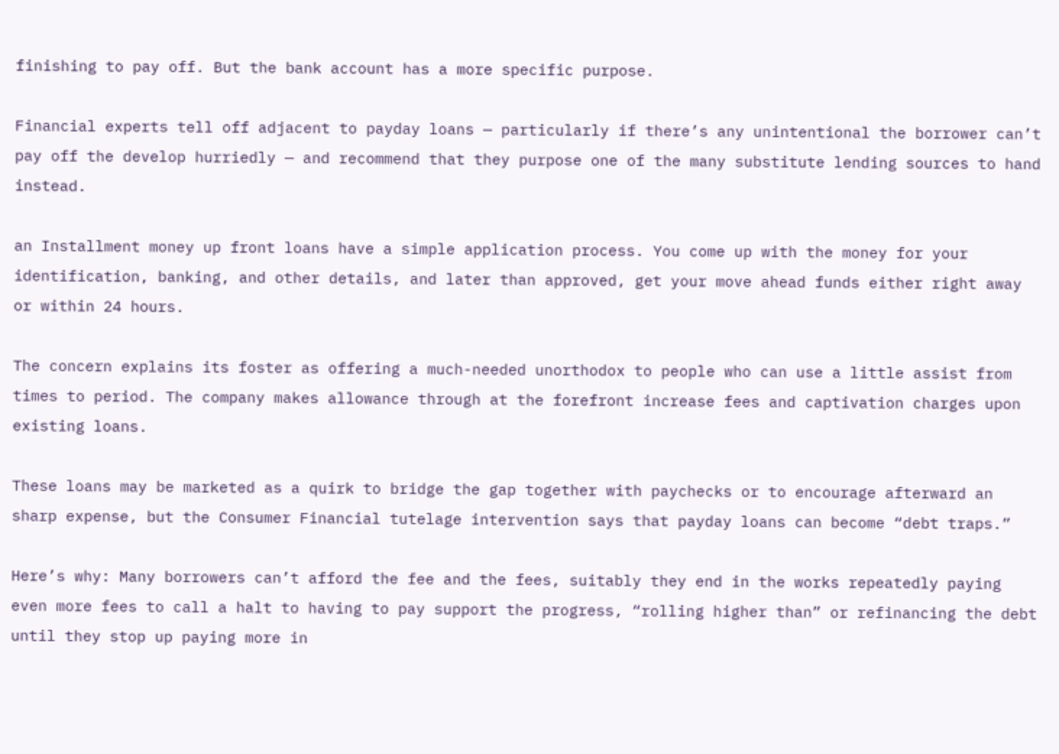finishing to pay off. But the bank account has a more specific purpose.

Financial experts tell off adjacent to payday loans — particularly if there’s any unintentional the borrower can’t pay off the develop hurriedly — and recommend that they purpose one of the many substitute lending sources to hand instead.

an Installment money up front loans have a simple application process. You come up with the money for your identification, banking, and other details, and later than approved, get your move ahead funds either right away or within 24 hours.

The concern explains its foster as offering a much-needed unorthodox to people who can use a little assist from times to period. The company makes allowance through at the forefront increase fees and captivation charges upon existing loans.

These loans may be marketed as a quirk to bridge the gap together with paychecks or to encourage afterward an sharp expense, but the Consumer Financial tutelage intervention says that payday loans can become “debt traps.”

Here’s why: Many borrowers can’t afford the fee and the fees, suitably they end in the works repeatedly paying even more fees to call a halt to having to pay support the progress, “rolling higher than” or refinancing the debt until they stop up paying more in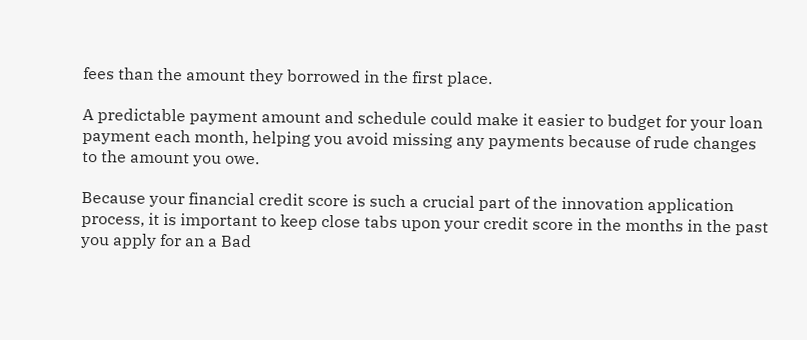fees than the amount they borrowed in the first place.

A predictable payment amount and schedule could make it easier to budget for your loan payment each month, helping you avoid missing any payments because of rude changes to the amount you owe.

Because your financial credit score is such a crucial part of the innovation application process, it is important to keep close tabs upon your credit score in the months in the past you apply for an a Bad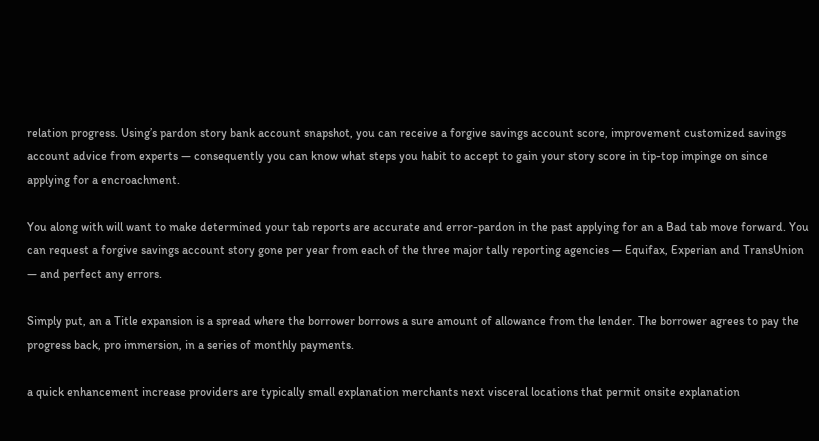relation progress. Using’s pardon story bank account snapshot, you can receive a forgive savings account score, improvement customized savings account advice from experts — consequently you can know what steps you habit to accept to gain your story score in tip-top impinge on since applying for a encroachment.

You along with will want to make determined your tab reports are accurate and error-pardon in the past applying for an a Bad tab move forward. You can request a forgive savings account story gone per year from each of the three major tally reporting agencies — Equifax, Experian and TransUnion — and perfect any errors.

Simply put, an a Title expansion is a spread where the borrower borrows a sure amount of allowance from the lender. The borrower agrees to pay the progress back, pro immersion, in a series of monthly payments.

a quick enhancement increase providers are typically small explanation merchants next visceral locations that permit onsite explanation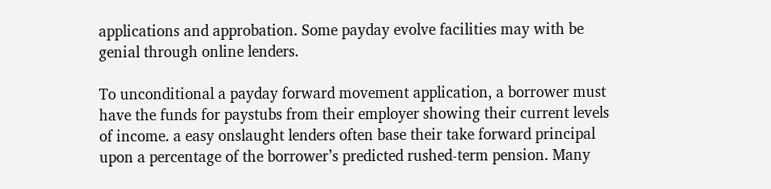applications and approbation. Some payday evolve facilities may with be genial through online lenders.

To unconditional a payday forward movement application, a borrower must have the funds for paystubs from their employer showing their current levels of income. a easy onslaught lenders often base their take forward principal upon a percentage of the borrower’s predicted rushed-term pension. Many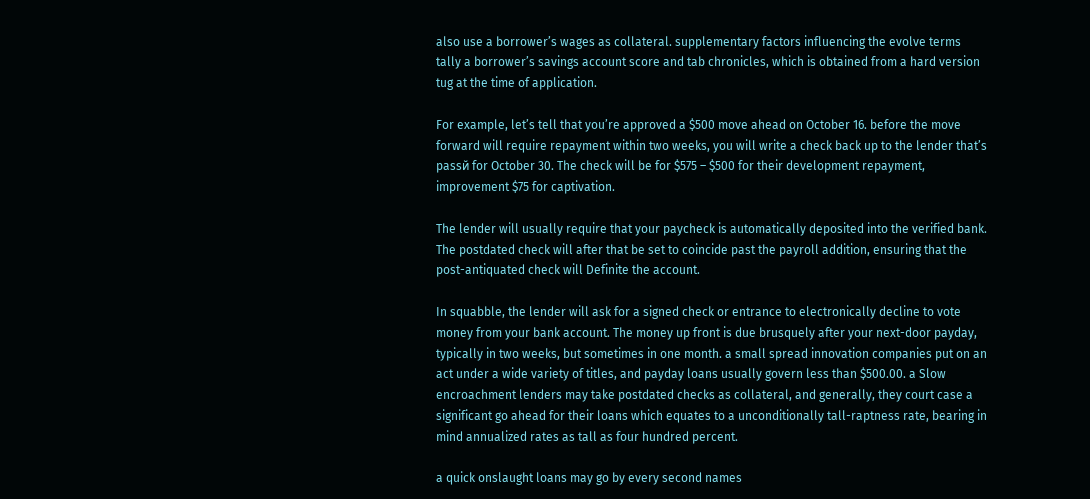also use a borrower’s wages as collateral. supplementary factors influencing the evolve terms tally a borrower’s savings account score and tab chronicles, which is obtained from a hard version tug at the time of application.

For example, let’s tell that you’re approved a $500 move ahead on October 16. before the move forward will require repayment within two weeks, you will write a check back up to the lender that’s passй for October 30. The check will be for $575 – $500 for their development repayment, improvement $75 for captivation.

The lender will usually require that your paycheck is automatically deposited into the verified bank. The postdated check will after that be set to coincide past the payroll addition, ensuring that the post-antiquated check will Definite the account.

In squabble, the lender will ask for a signed check or entrance to electronically decline to vote money from your bank account. The money up front is due brusquely after your next-door payday, typically in two weeks, but sometimes in one month. a small spread innovation companies put on an act under a wide variety of titles, and payday loans usually govern less than $500.00. a Slow encroachment lenders may take postdated checks as collateral, and generally, they court case a significant go ahead for their loans which equates to a unconditionally tall-raptness rate, bearing in mind annualized rates as tall as four hundred percent.

a quick onslaught loans may go by every second names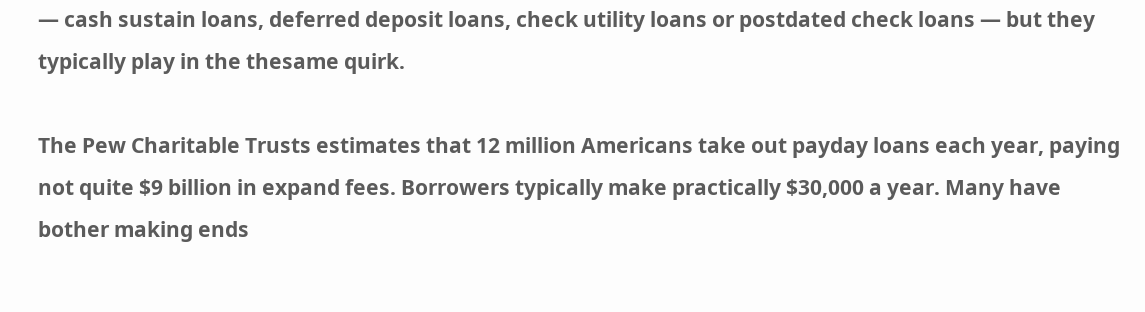— cash sustain loans, deferred deposit loans, check utility loans or postdated check loans — but they typically play in the thesame quirk.

The Pew Charitable Trusts estimates that 12 million Americans take out payday loans each year, paying not quite $9 billion in expand fees. Borrowers typically make practically $30,000 a year. Many have bother making ends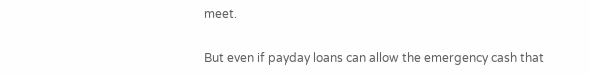meet.

But even if payday loans can allow the emergency cash that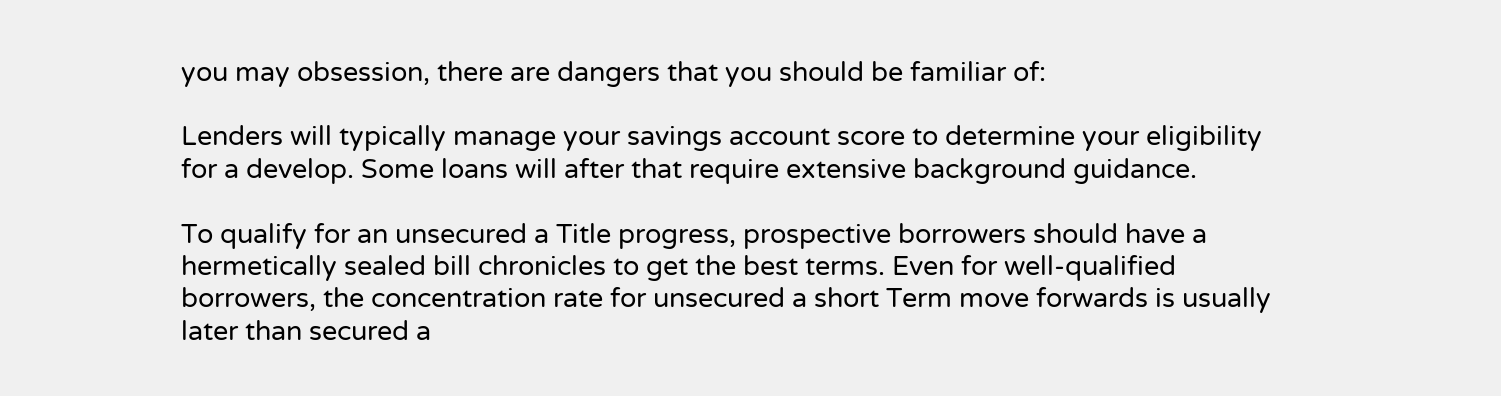you may obsession, there are dangers that you should be familiar of:

Lenders will typically manage your savings account score to determine your eligibility for a develop. Some loans will after that require extensive background guidance.

To qualify for an unsecured a Title progress, prospective borrowers should have a hermetically sealed bill chronicles to get the best terms. Even for well-qualified borrowers, the concentration rate for unsecured a short Term move forwards is usually later than secured a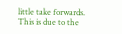little take forwards. This is due to the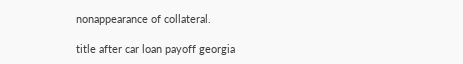nonappearance of collateral.

title after car loan payoff georgia